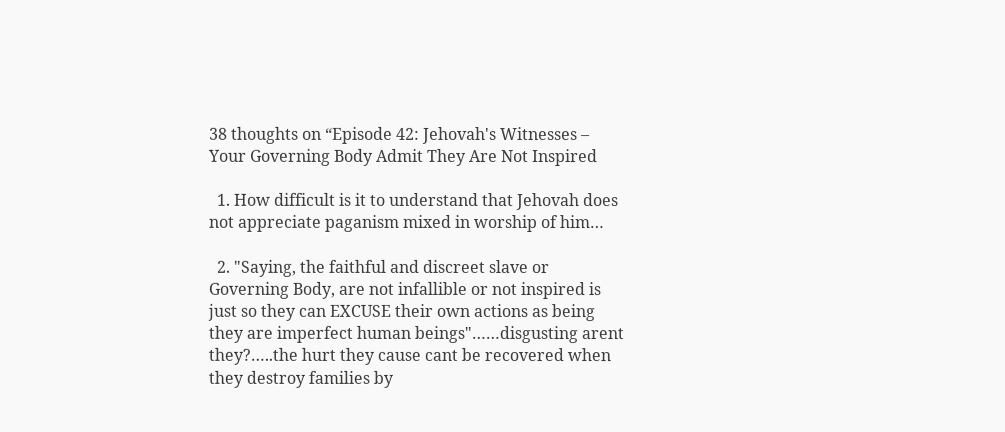38 thoughts on “Episode 42: Jehovah's Witnesses – Your Governing Body Admit They Are Not Inspired

  1. How difficult is it to understand that Jehovah does not appreciate paganism mixed in worship of him…

  2. "Saying, the faithful and discreet slave or Governing Body, are not infallible or not inspired is just so they can EXCUSE their own actions as being they are imperfect human beings"……disgusting arent they?…..the hurt they cause cant be recovered when they destroy families by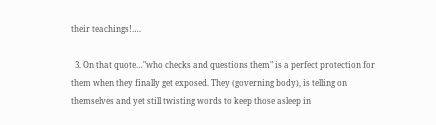their teachings!….

  3. On that quote…"who checks and questions them" is a perfect protection for them when they finally get exposed. They (governing body), is telling on themselves and yet still twisting words to keep those asleep in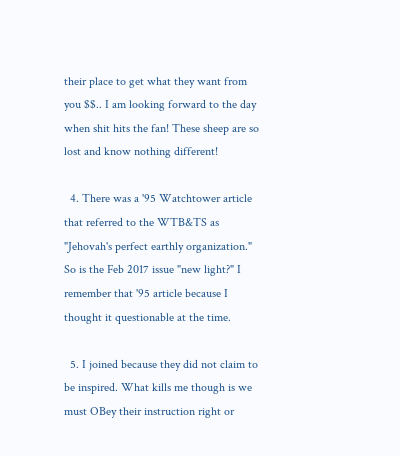their place to get what they want from you $$.. I am looking forward to the day when shit hits the fan! These sheep are so lost and know nothing different!

  4. There was a '95 Watchtower article that referred to the WTB&TS as "Jehovah's perfect earthly organization." So is the Feb 2017 issue "new light?" I remember that '95 article because I thought it questionable at the time.

  5. I joined because they did not claim to be inspired. What kills me though is we must OBey their instruction right or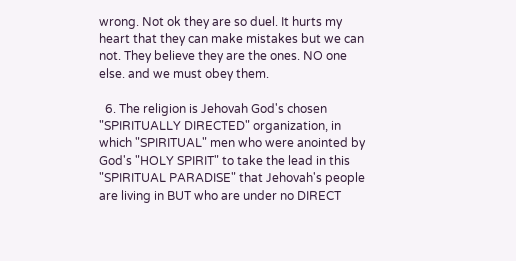wrong. Not ok they are so duel. It hurts my heart that they can make mistakes but we can not. They believe they are the ones. NO one else. and we must obey them.

  6. The religion is Jehovah God's chosen "SPIRITUALLY DIRECTED" organization, in which "SPIRITUAL" men who were anointed by God's "HOLY SPIRIT" to take the lead in this "SPIRITUAL PARADISE" that Jehovah's people are living in BUT who are under no DIRECT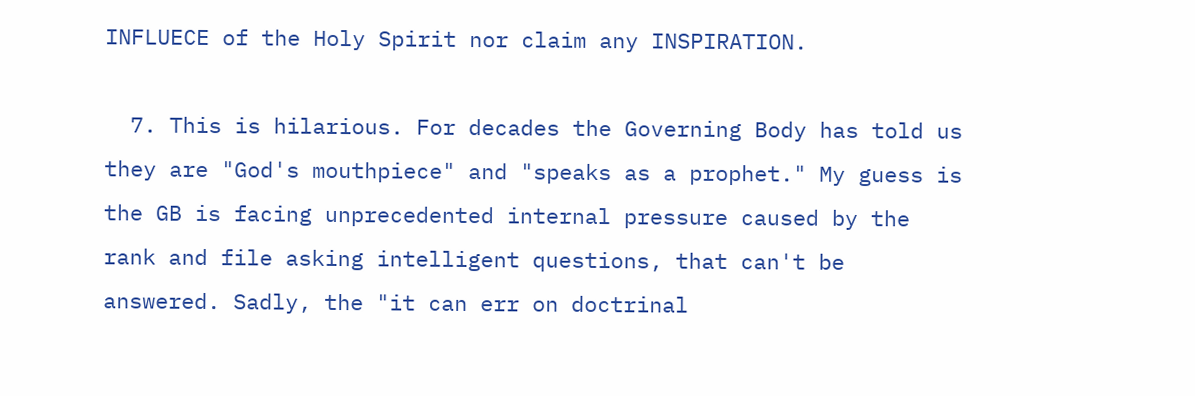INFLUECE of the Holy Spirit nor claim any INSPIRATION.

  7. This is hilarious. For decades the Governing Body has told us they are "God's mouthpiece" and "speaks as a prophet." My guess is the GB is facing unprecedented internal pressure caused by the rank and file asking intelligent questions, that can't be answered. Sadly, the "it can err on doctrinal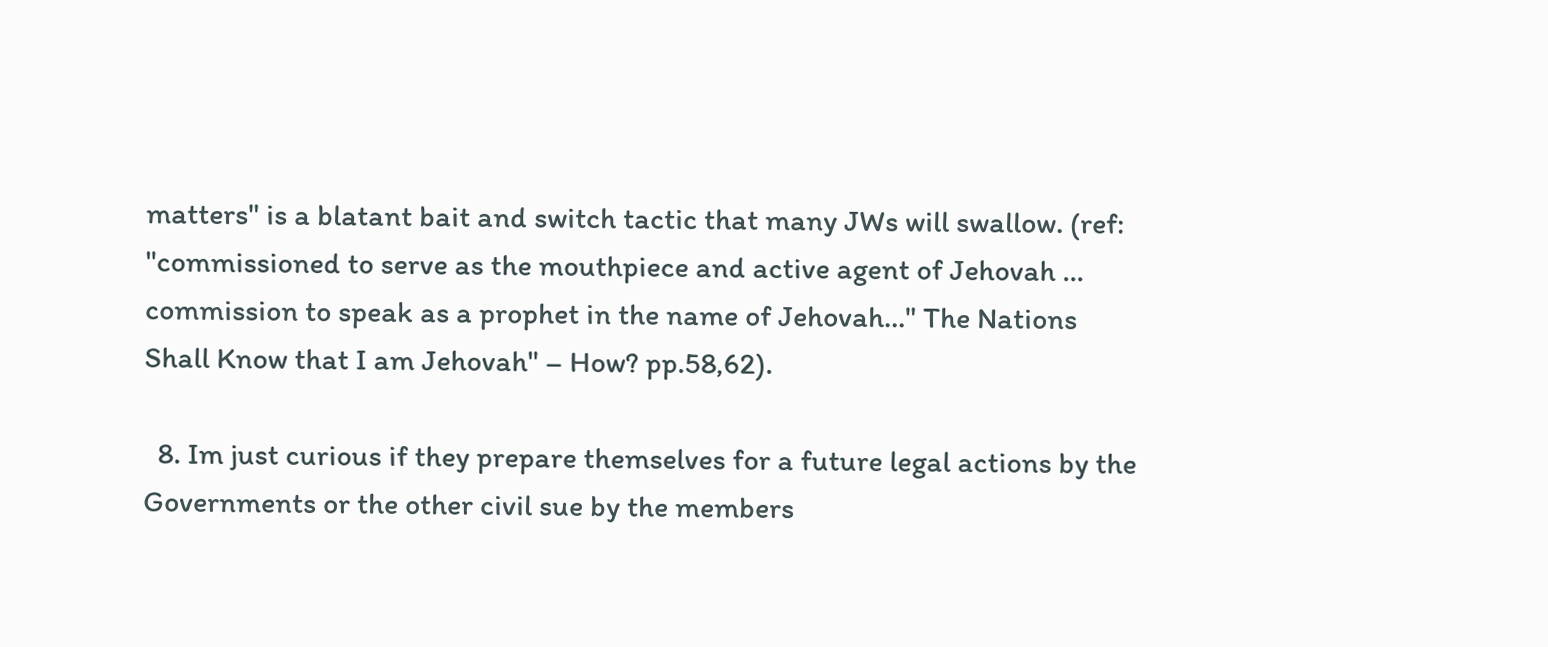matters" is a blatant bait and switch tactic that many JWs will swallow. (ref: "commissioned to serve as the mouthpiece and active agent of Jehovah … commission to speak as a prophet in the name of Jehovah…" The Nations Shall Know that I am Jehovah" – How? pp.58,62).

  8. Im just curious if they prepare themselves for a future legal actions by the Governments or the other civil sue by the members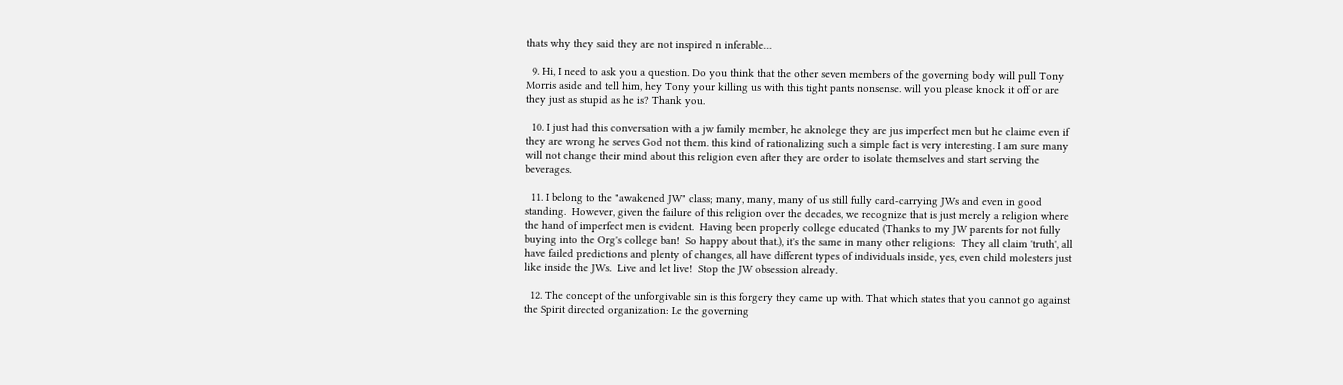thats why they said they are not inspired n inferable…

  9. Hi, I need to ask you a question. Do you think that the other seven members of the governing body will pull Tony Morris aside and tell him, hey Tony your killing us with this tight pants nonsense. will you please knock it off or are they just as stupid as he is? Thank you.

  10. I just had this conversation with a jw family member, he aknolege they are jus imperfect men but he claime even if they are wrong he serves God not them. this kind of rationalizing such a simple fact is very interesting. I am sure many will not change their mind about this religion even after they are order to isolate themselves and start serving the beverages.

  11. I belong to the "awakened JW" class; many, many, many of us still fully card-carrying JWs and even in good standing.  However, given the failure of this religion over the decades, we recognize that is just merely a religion where the hand of imperfect men is evident.  Having been properly college educated (Thanks to my JW parents for not fully buying into the Org's college ban!  So happy about that.), it's the same in many other religions:  They all claim 'truth', all have failed predictions and plenty of changes, all have different types of individuals inside, yes, even child molesters just like inside the JWs.  Live and let live!  Stop the JW obsession already.

  12. The concept of the unforgivable sin is this forgery they came up with. That which states that you cannot go against the Spirit directed organization: I.e the governing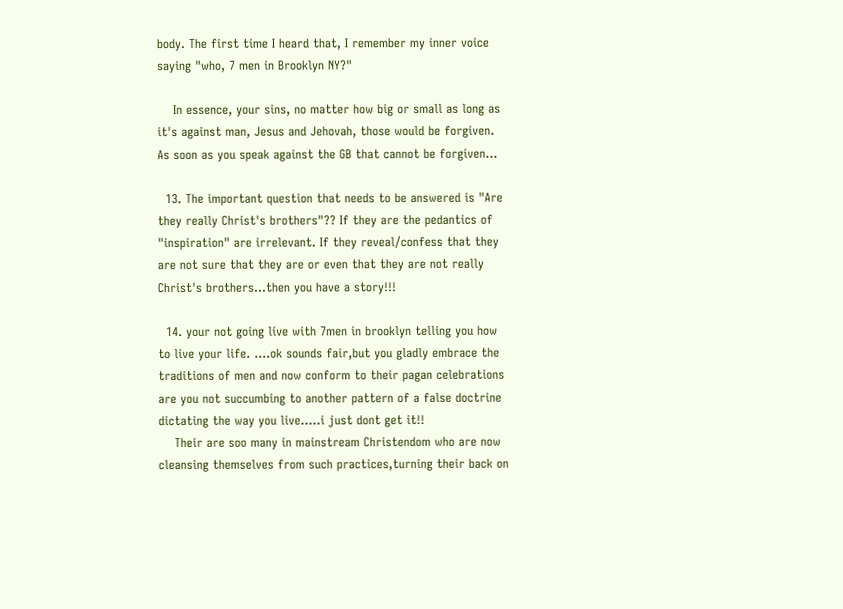body. The first time I heard that, I remember my inner voice saying "who, 7 men in Brooklyn NY?"

    In essence, your sins, no matter how big or small as long as it's against man, Jesus and Jehovah, those would be forgiven. As soon as you speak against the GB that cannot be forgiven…

  13. The important question that needs to be answered is "Are they really Christ's brothers"?? If they are the pedantics of "inspiration" are irrelevant. If they reveal/confess that they are not sure that they are or even that they are not really Christ's brothers…then you have a story!!!

  14. your not going live with 7men in brooklyn telling you how to live your life. ….ok sounds fair,but you gladly embrace the traditions of men and now conform to their pagan celebrations are you not succumbing to another pattern of a false doctrine dictating the way you live…..i just dont get it!!
    Their are soo many in mainstream Christendom who are now cleansing themselves from such practices,turning their back on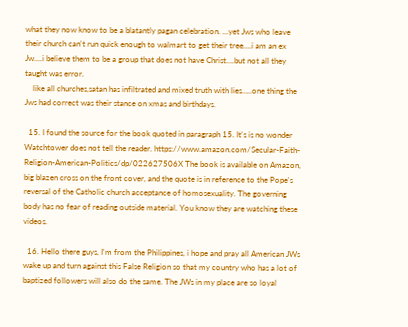what they now know to be a blatantly pagan celebration. …yet Jws who leave their church can't run quick enough to walmart to get their tree….i am an ex Jw….i believe them to be a group that does not have Christ….but not all they taught was error.
    like all churches,satan has infiltrated and mixed truth with lies…..one thing the Jws had correct was their stance on xmas and birthdays.

  15. I found the source for the book quoted in paragraph 15. It's is no wonder Watchtower does not tell the reader. https://www.amazon.com/Secular-Faith-Religion-American-Politics/dp/022627506X The book is available on Amazon, big blazen cross on the front cover, and the quote is in reference to the Pope's reversal of the Catholic church acceptance of homosexuality. The governing body has no fear of reading outside material. You know they are watching these videos.

  16. Hello there guys, I'm from the Philippines, i hope and pray all American JWs wake up and turn against this False Religion so that my country who has a lot of baptized followers will also do the same. The JWs in my place are so loyal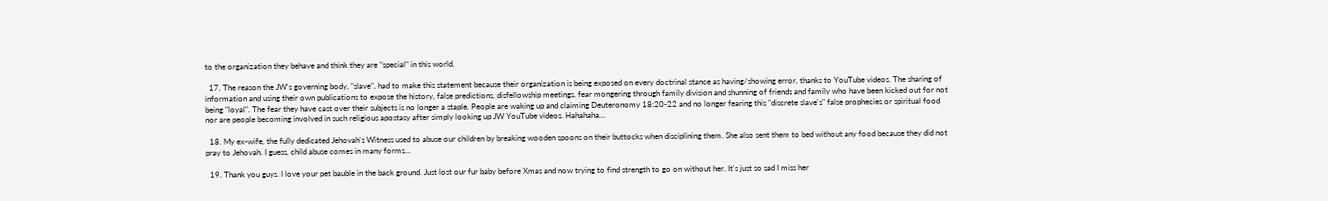to the organization they behave and think they are "special" in this world.

  17. The reason the JW's governing body, "slave", had to make this statement because their organization is being exposed on every doctrinal stance as having/showing error, thanks to YouTube videos. The sharing of information and using their own publications to expose the history, false predictions, disfellowship meetings, fear mongering through family division and shunning of friends and family who have been kicked out for not being "loyal". The fear they have cast over their subjects is no longer a staple. People are waking up and claiming Deuteronomy 18:20-22 and no longer fearing this "discrete slave's" false prophecies or spiritual food nor are people becoming involved in such religious apostasy after simply looking up JW YouTube videos. Hahahaha…

  18. My ex-wife, the fully dedicated Jehovah's Witness used to abuse our children by breaking wooden spoons on their buttocks when disciplining them. She also sent them to bed without any food because they did not pray to Jehovah. I guess, child abuse comes in many forms…

  19. Thank you guys. I love your pet bauble in the back ground. Just lost our fur baby before Xmas and now trying to find strength to go on without her. It's just so sad I miss her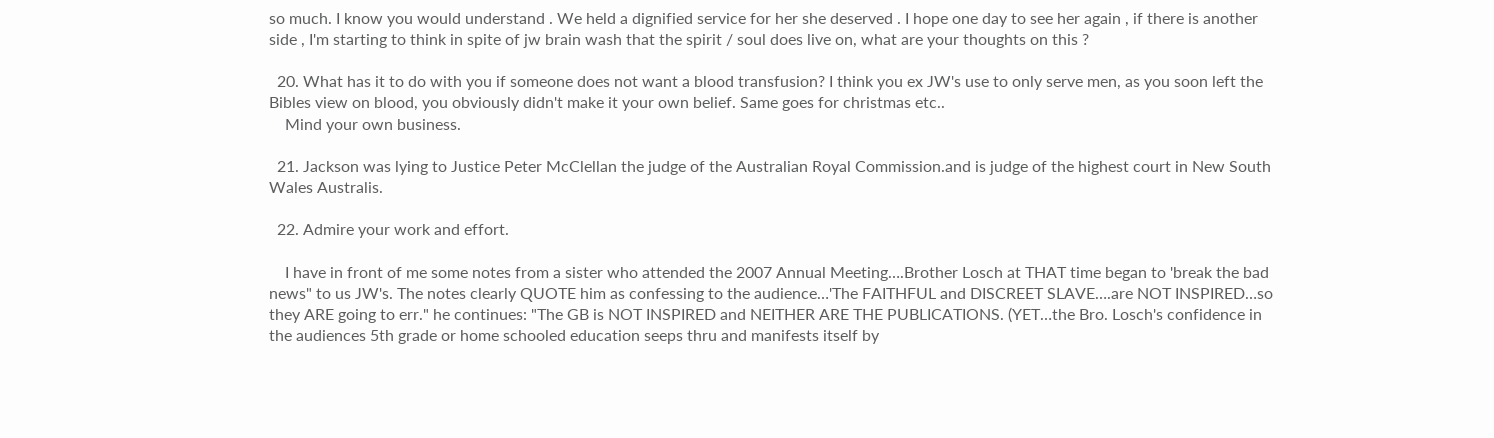so much. I know you would understand . We held a dignified service for her she deserved . I hope one day to see her again , if there is another side , I'm starting to think in spite of jw brain wash that the spirit / soul does live on, what are your thoughts on this ?

  20. What has it to do with you if someone does not want a blood transfusion? I think you ex JW's use to only serve men, as you soon left the Bibles view on blood, you obviously didn't make it your own belief. Same goes for christmas etc..
    Mind your own business.

  21. Jackson was lying to Justice Peter McClellan the judge of the Australian Royal Commission.and is judge of the highest court in New South Wales Australis.

  22. Admire your work and effort.

    I have in front of me some notes from a sister who attended the 2007 Annual Meeting….Brother Losch at THAT time began to 'break the bad news" to us JW's. The notes clearly QUOTE him as confessing to the audience…'The FAITHFUL and DISCREET SLAVE….are NOT INSPIRED…so they ARE going to err." he continues: "The GB is NOT INSPIRED and NEITHER ARE THE PUBLICATIONS. (YET…the Bro. Losch's confidence in the audiences 5th grade or home schooled education seeps thru and manifests itself by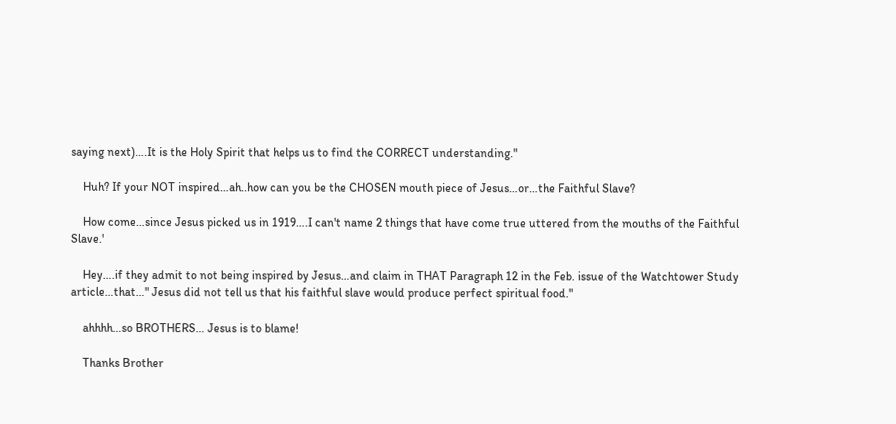saying next)….It is the Holy Spirit that helps us to find the CORRECT understanding."

    Huh? If your NOT inspired…ah..how can you be the CHOSEN mouth piece of Jesus…or…the Faithful Slave?

    How come…since Jesus picked us in 1919….I can't name 2 things that have come true uttered from the mouths of the Faithful Slave.'

    Hey….if they admit to not being inspired by Jesus…and claim in THAT Paragraph 12 in the Feb. issue of the Watchtower Study article…that…" Jesus did not tell us that his faithful slave would produce perfect spiritual food."

    ahhhh…so BROTHERS… Jesus is to blame!

    Thanks Brother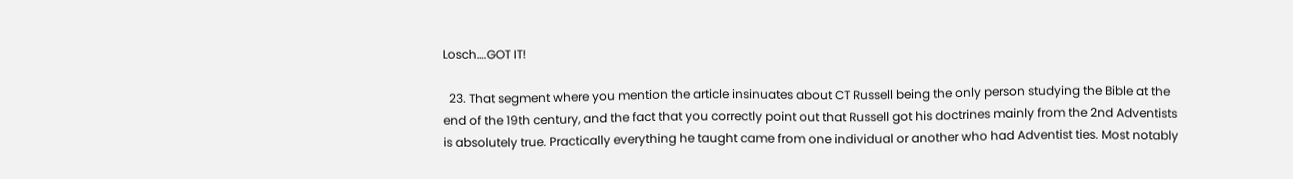Losch….GOT IT!

  23. That segment where you mention the article insinuates about CT Russell being the only person studying the Bible at the end of the 19th century, and the fact that you correctly point out that Russell got his doctrines mainly from the 2nd Adventists is absolutely true. Practically everything he taught came from one individual or another who had Adventist ties. Most notably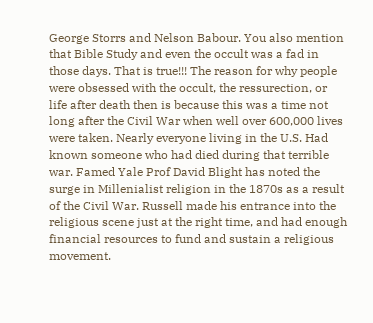George Storrs and Nelson Babour. You also mention that Bible Study and even the occult was a fad in those days. That is true!!! The reason for why people were obsessed with the occult, the ressurection, or life after death then is because this was a time not long after the Civil War when well over 600,000 lives were taken. Nearly everyone living in the U.S. Had known someone who had died during that terrible war. Famed Yale Prof David Blight has noted the surge in Millenialist religion in the 1870s as a result of the Civil War. Russell made his entrance into the religious scene just at the right time, and had enough financial resources to fund and sustain a religious movement.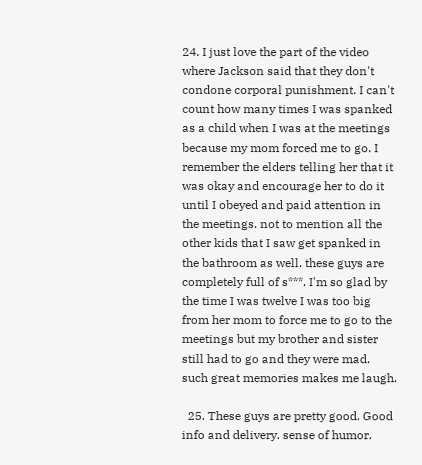24. I just love the part of the video where Jackson said that they don't condone corporal punishment. I can't count how many times I was spanked as a child when I was at the meetings because my mom forced me to go. I remember the elders telling her that it was okay and encourage her to do it until I obeyed and paid attention in the meetings. not to mention all the other kids that I saw get spanked in the bathroom as well. these guys are completely full of s***. I'm so glad by the time I was twelve I was too big from her mom to force me to go to the meetings but my brother and sister still had to go and they were mad. such great memories makes me laugh.

  25. These guys are pretty good. Good info and delivery. sense of humor.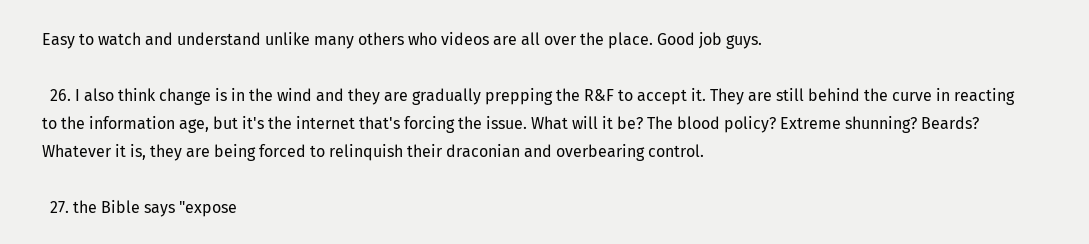Easy to watch and understand unlike many others who videos are all over the place. Good job guys.

  26. I also think change is in the wind and they are gradually prepping the R&F to accept it. They are still behind the curve in reacting to the information age, but it's the internet that's forcing the issue. What will it be? The blood policy? Extreme shunning? Beards? Whatever it is, they are being forced to relinquish their draconian and overbearing control.

  27. the Bible says "expose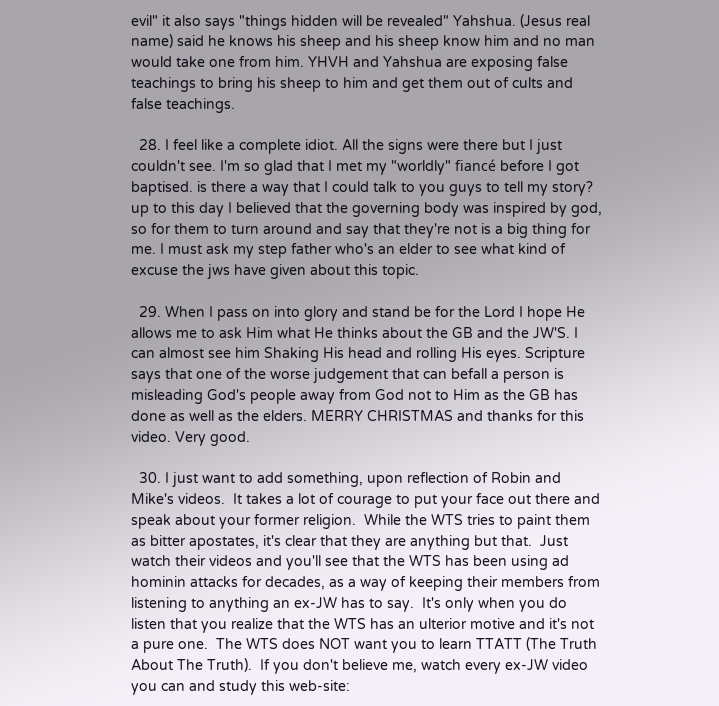evil" it also says "things hidden will be revealed" Yahshua. (Jesus real name) said he knows his sheep and his sheep know him and no man would take one from him. YHVH and Yahshua are exposing false teachings to bring his sheep to him and get them out of cults and false teachings.

  28. I feel like a complete idiot. All the signs were there but I just couldn't see. I'm so glad that I met my "worldly" fiancé before I got baptised. is there a way that I could talk to you guys to tell my story? up to this day I believed that the governing body was inspired by god, so for them to turn around and say that they're not is a big thing for me. I must ask my step father who's an elder to see what kind of excuse the jws have given about this topic.

  29. When I pass on into glory and stand be for the Lord I hope He allows me to ask Him what He thinks about the GB and the JW'S. I can almost see him Shaking His head and rolling His eyes. Scripture says that one of the worse judgement that can befall a person is misleading God's people away from God not to Him as the GB has done as well as the elders. MERRY CHRISTMAS and thanks for this video. Very good.

  30. I just want to add something, upon reflection of Robin and Mike's videos.  It takes a lot of courage to put your face out there and speak about your former religion.  While the WTS tries to paint them as bitter apostates, it's clear that they are anything but that.  Just watch their videos and you'll see that the WTS has been using ad hominin attacks for decades, as a way of keeping their members from listening to anything an ex-JW has to say.  It's only when you do listen that you realize that the WTS has an ulterior motive and it's not a pure one.  The WTS does NOT want you to learn TTATT (The Truth About The Truth).  If you don't believe me, watch every ex-JW video you can and study this web-site: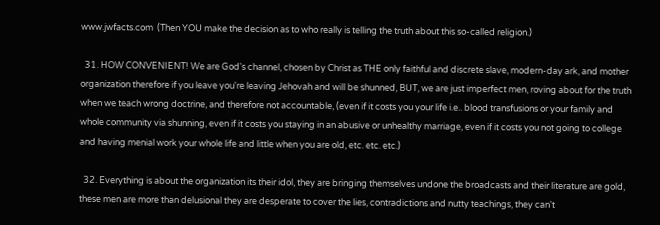www.jwfacts.com  (Then YOU make the decision as to who really is telling the truth about this so-called religion.)

  31. HOW CONVENIENT! We are God's channel, chosen by Christ as THE only faithful and discrete slave, modern-day ark, and mother organization therefore if you leave you're leaving Jehovah and will be shunned, BUT, we are just imperfect men, roving about for the truth when we teach wrong doctrine, and therefore not accountable, (even if it costs you your life i.e.. blood transfusions or your family and whole community via shunning, even if it costs you staying in an abusive or unhealthy marriage, even if it costs you not going to college and having menial work your whole life and little when you are old, etc. etc. etc.)

  32. Everything is about the organization its their idol, they are bringing themselves undone the broadcasts and their literature are gold, these men are more than delusional they are desperate to cover the lies, contradictions and nutty teachings, they can't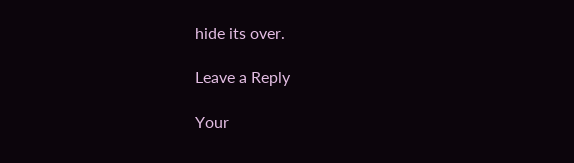hide its over.

Leave a Reply

Your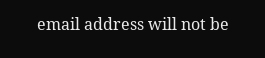email address will not be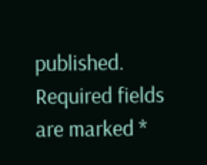published. Required fields are marked *